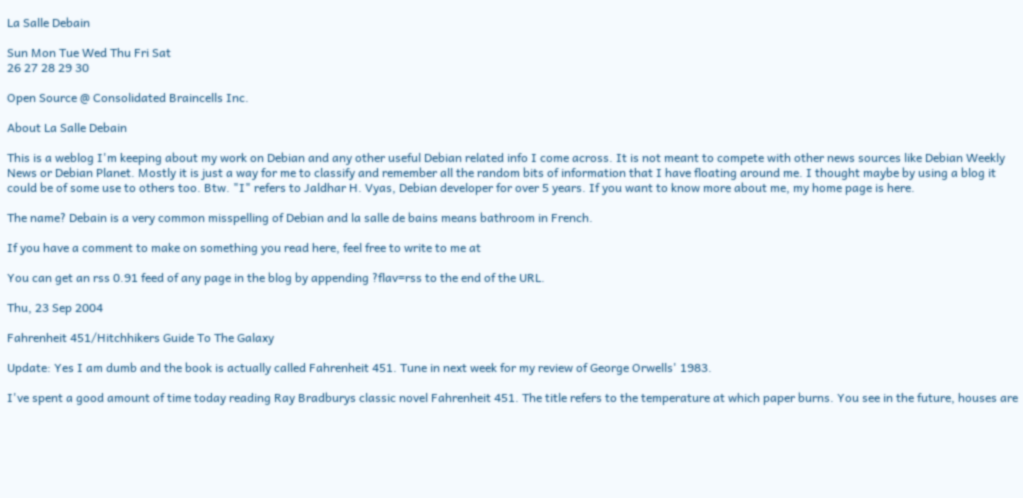La Salle Debain

Sun Mon Tue Wed Thu Fri Sat
26 27 28 29 30

Open Source @ Consolidated Braincells Inc.

About La Salle Debain

This is a weblog I'm keeping about my work on Debian and any other useful Debian related info I come across. It is not meant to compete with other news sources like Debian Weekly News or Debian Planet. Mostly it is just a way for me to classify and remember all the random bits of information that I have floating around me. I thought maybe by using a blog it could be of some use to others too. Btw. "I" refers to Jaldhar H. Vyas, Debian developer for over 5 years. If you want to know more about me, my home page is here.

The name? Debain is a very common misspelling of Debian and la salle de bains means bathroom in French.

If you have a comment to make on something you read here, feel free to write to me at

You can get an rss 0.91 feed of any page in the blog by appending ?flav=rss to the end of the URL.

Thu, 23 Sep 2004

Fahrenheit 451/Hitchhikers Guide To The Galaxy

Update: Yes I am dumb and the book is actually called Fahrenheit 451. Tune in next week for my review of George Orwells' 1983.

I've spent a good amount of time today reading Ray Bradburys classic novel Fahrenheit 451. The title refers to the temperature at which paper burns. You see in the future, houses are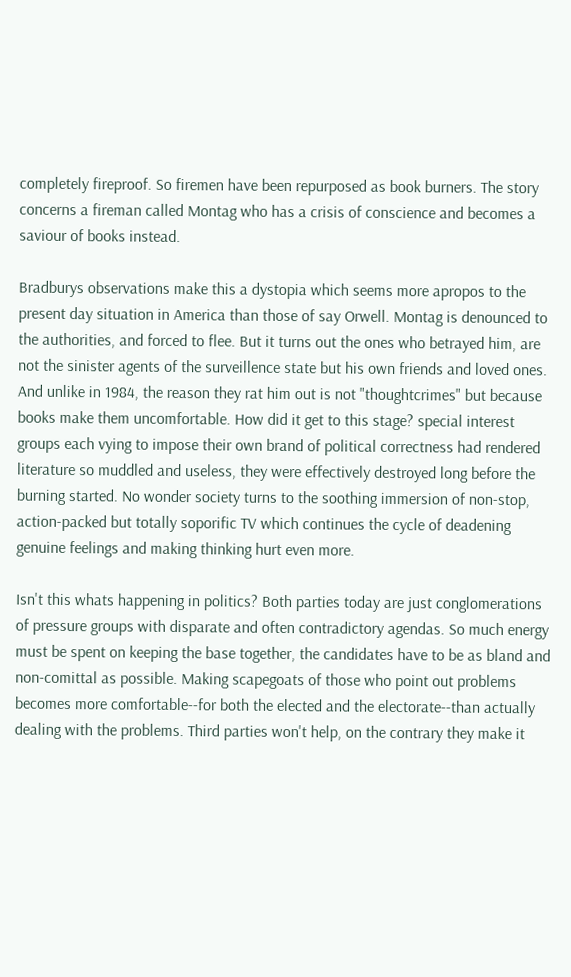completely fireproof. So firemen have been repurposed as book burners. The story concerns a fireman called Montag who has a crisis of conscience and becomes a saviour of books instead.

Bradburys observations make this a dystopia which seems more apropos to the present day situation in America than those of say Orwell. Montag is denounced to the authorities, and forced to flee. But it turns out the ones who betrayed him, are not the sinister agents of the surveillence state but his own friends and loved ones. And unlike in 1984, the reason they rat him out is not "thoughtcrimes" but because books make them uncomfortable. How did it get to this stage? special interest groups each vying to impose their own brand of political correctness had rendered literature so muddled and useless, they were effectively destroyed long before the burning started. No wonder society turns to the soothing immersion of non-stop, action-packed but totally soporific TV which continues the cycle of deadening genuine feelings and making thinking hurt even more.

Isn't this whats happening in politics? Both parties today are just conglomerations of pressure groups with disparate and often contradictory agendas. So much energy must be spent on keeping the base together, the candidates have to be as bland and non-comittal as possible. Making scapegoats of those who point out problems becomes more comfortable--for both the elected and the electorate--than actually dealing with the problems. Third parties won't help, on the contrary they make it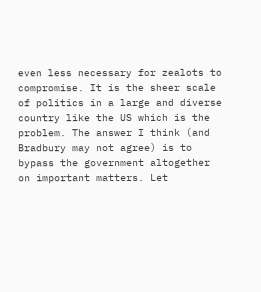even less necessary for zealots to compromise. It is the sheer scale of politics in a large and diverse country like the US which is the problem. The answer I think (and Bradbury may not agree) is to bypass the government altogether on important matters. Let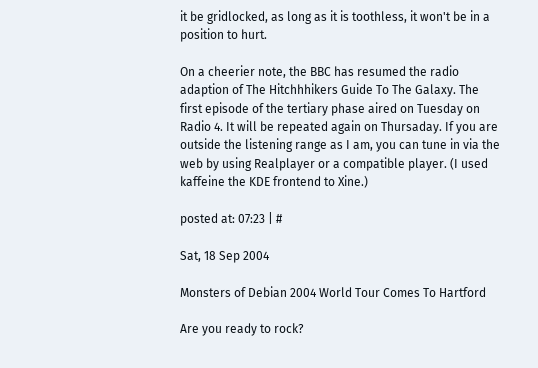it be gridlocked, as long as it is toothless, it won't be in a position to hurt.

On a cheerier note, the BBC has resumed the radio adaption of The Hitchhhikers Guide To The Galaxy. The first episode of the tertiary phase aired on Tuesday on Radio 4. It will be repeated again on Thursaday. If you are outside the listening range as I am, you can tune in via the web by using Realplayer or a compatible player. (I used kaffeine the KDE frontend to Xine.)

posted at: 07:23 | #

Sat, 18 Sep 2004

Monsters of Debian 2004 World Tour Comes To Hartford

Are you ready to rock?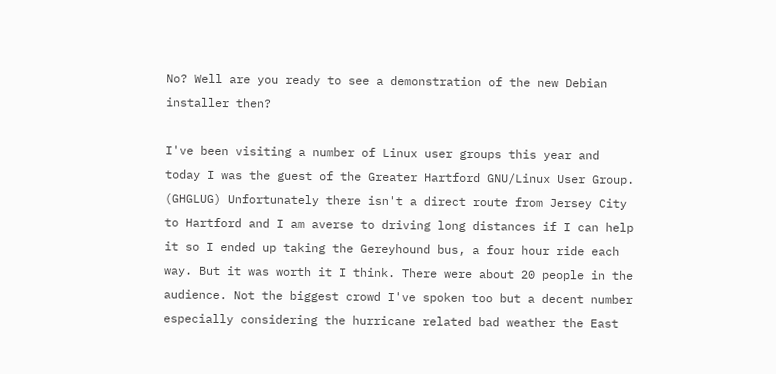No? Well are you ready to see a demonstration of the new Debian installer then?

I've been visiting a number of Linux user groups this year and today I was the guest of the Greater Hartford GNU/Linux User Group. (GHGLUG) Unfortunately there isn't a direct route from Jersey City to Hartford and I am averse to driving long distances if I can help it so I ended up taking the Gereyhound bus, a four hour ride each way. But it was worth it I think. There were about 20 people in the audience. Not the biggest crowd I've spoken too but a decent number especially considering the hurricane related bad weather the East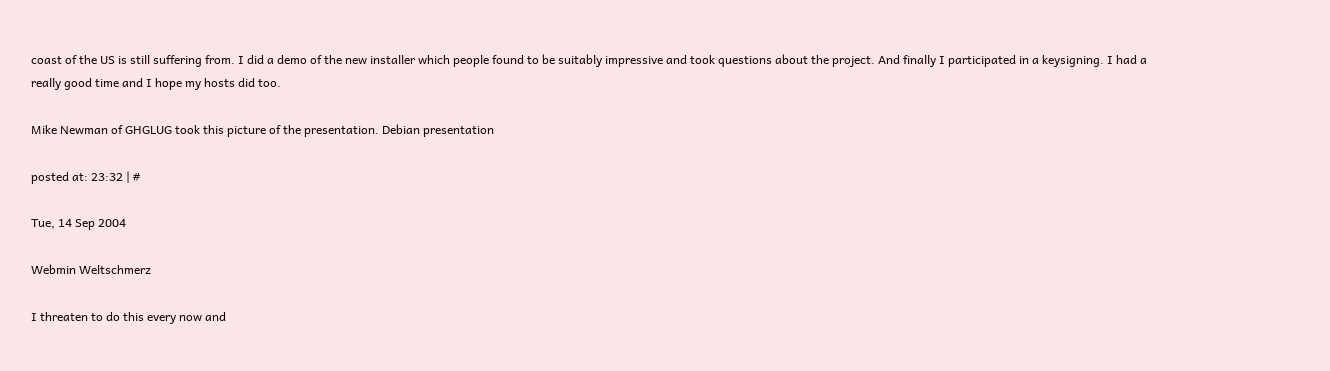coast of the US is still suffering from. I did a demo of the new installer which people found to be suitably impressive and took questions about the project. And finally I participated in a keysigning. I had a really good time and I hope my hosts did too.

Mike Newman of GHGLUG took this picture of the presentation. Debian presentation

posted at: 23:32 | #

Tue, 14 Sep 2004

Webmin Weltschmerz

I threaten to do this every now and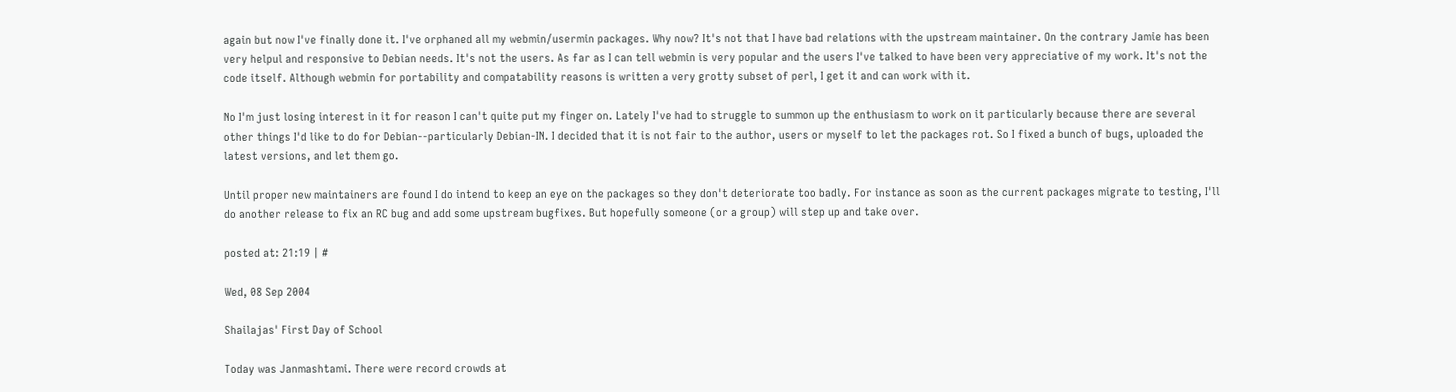again but now I've finally done it. I've orphaned all my webmin/usermin packages. Why now? It's not that I have bad relations with the upstream maintainer. On the contrary Jamie has been very helpul and responsive to Debian needs. It's not the users. As far as I can tell webmin is very popular and the users I've talked to have been very appreciative of my work. It's not the code itself. Although webmin for portability and compatability reasons is written a very grotty subset of perl, I get it and can work with it.

No I'm just losing interest in it for reason I can't quite put my finger on. Lately I've had to struggle to summon up the enthusiasm to work on it particularly because there are several other things I'd like to do for Debian--particularly Debian-IN. I decided that it is not fair to the author, users or myself to let the packages rot. So I fixed a bunch of bugs, uploaded the latest versions, and let them go.

Until proper new maintainers are found I do intend to keep an eye on the packages so they don't deteriorate too badly. For instance as soon as the current packages migrate to testing, I'll do another release to fix an RC bug and add some upstream bugfixes. But hopefully someone (or a group) will step up and take over.

posted at: 21:19 | #

Wed, 08 Sep 2004

Shailajas' First Day of School

Today was Janmashtami. There were record crowds at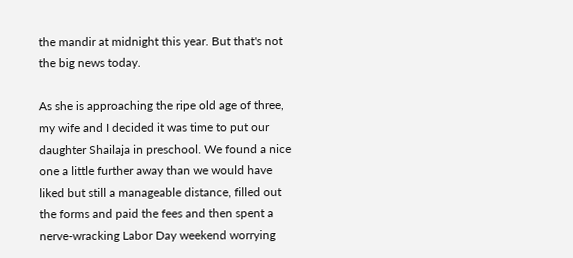the mandir at midnight this year. But that's not the big news today.

As she is approaching the ripe old age of three, my wife and I decided it was time to put our daughter Shailaja in preschool. We found a nice one a little further away than we would have liked but still a manageable distance, filled out the forms and paid the fees and then spent a nerve-wracking Labor Day weekend worrying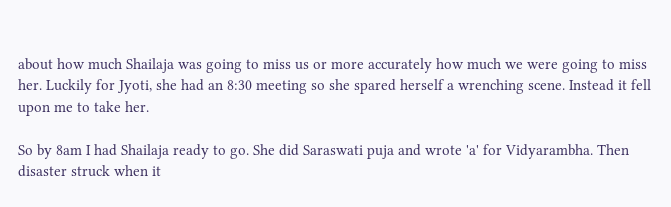about how much Shailaja was going to miss us or more accurately how much we were going to miss her. Luckily for Jyoti, she had an 8:30 meeting so she spared herself a wrenching scene. Instead it fell upon me to take her.

So by 8am I had Shailaja ready to go. She did Saraswati puja and wrote 'a' for Vidyarambha. Then disaster struck when it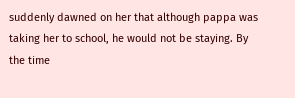suddenly dawned on her that although pappa was taking her to school, he would not be staying. By the time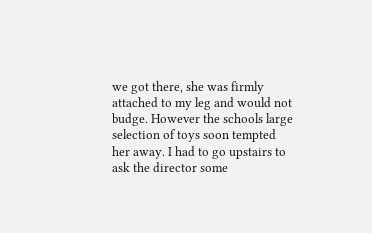we got there, she was firmly attached to my leg and would not budge. However the schools large selection of toys soon tempted her away. I had to go upstairs to ask the director some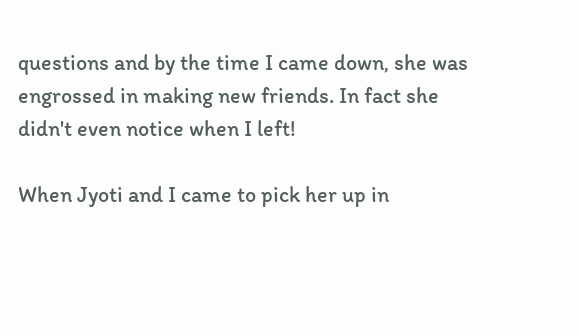questions and by the time I came down, she was engrossed in making new friends. In fact she didn't even notice when I left!

When Jyoti and I came to pick her up in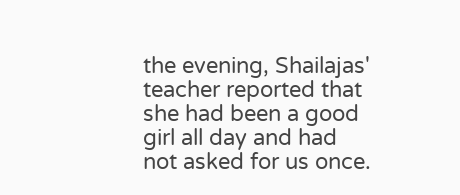the evening, Shailajas' teacher reported that she had been a good girl all day and had not asked for us once.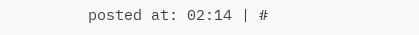posted at: 02:14 | #